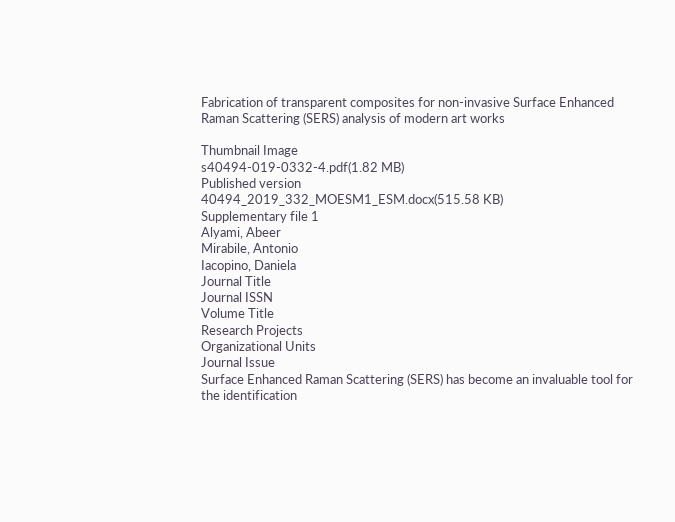Fabrication of transparent composites for non-invasive Surface Enhanced Raman Scattering (SERS) analysis of modern art works

Thumbnail Image
s40494-019-0332-4.pdf(1.82 MB)
Published version
40494_2019_332_MOESM1_ESM.docx(515.58 KB)
Supplementary file 1
Alyami, Abeer
Mirabile, Antonio
Iacopino, Daniela
Journal Title
Journal ISSN
Volume Title
Research Projects
Organizational Units
Journal Issue
Surface Enhanced Raman Scattering (SERS) has become an invaluable tool for the identification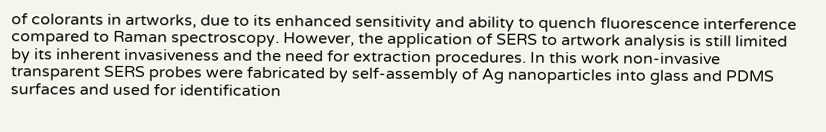of colorants in artworks, due to its enhanced sensitivity and ability to quench fluorescence interference compared to Raman spectroscopy. However, the application of SERS to artwork analysis is still limited by its inherent invasiveness and the need for extraction procedures. In this work non-invasive transparent SERS probes were fabricated by self-assembly of Ag nanoparticles into glass and PDMS surfaces and used for identification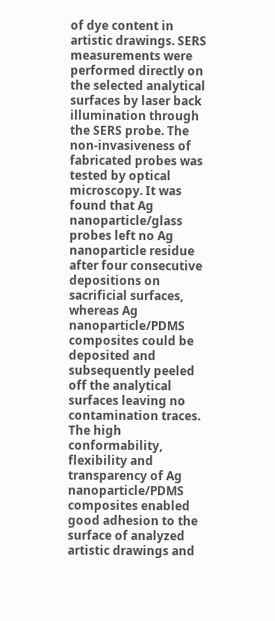of dye content in artistic drawings. SERS measurements were performed directly on the selected analytical surfaces by laser back illumination through the SERS probe. The non-invasiveness of fabricated probes was tested by optical microscopy. It was found that Ag nanoparticle/glass probes left no Ag nanoparticle residue after four consecutive depositions on sacrificial surfaces, whereas Ag nanoparticle/PDMS composites could be deposited and subsequently peeled off the analytical surfaces leaving no contamination traces. The high conformability, flexibility and transparency of Ag nanoparticle/PDMS composites enabled good adhesion to the surface of analyzed artistic drawings and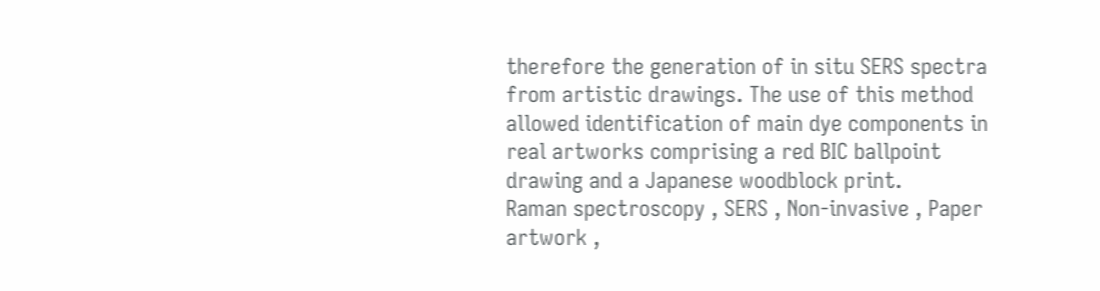therefore the generation of in situ SERS spectra from artistic drawings. The use of this method allowed identification of main dye components in real artworks comprising a red BIC ballpoint drawing and a Japanese woodblock print.
Raman spectroscopy , SERS , Non-invasive , Paper artwork ,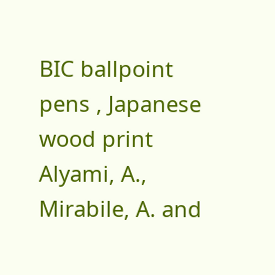BIC ballpoint pens , Japanese wood print
Alyami, A., Mirabile, A. and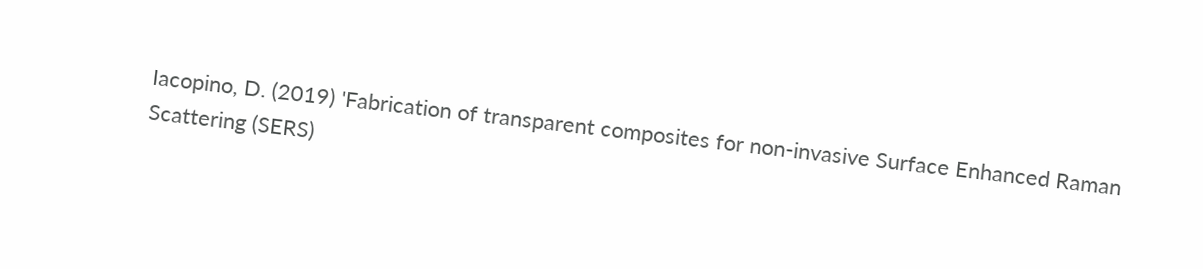Iacopino, D. (2019) 'Fabrication of transparent composites for non-invasive Surface Enhanced Raman Scattering (SERS)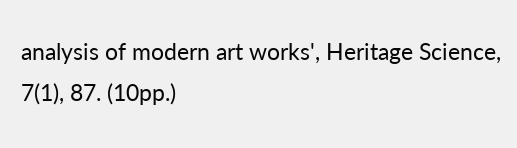analysis of modern art works', Heritage Science, 7(1), 87. (10pp.)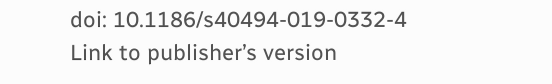doi: 10.1186/s40494-019-0332-4
Link to publisher’s version